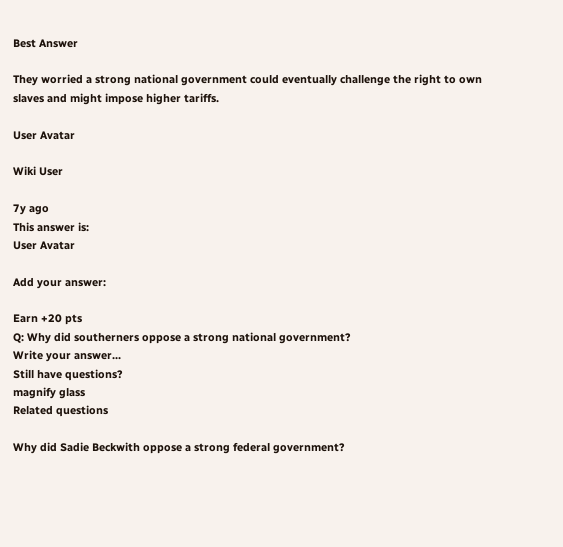Best Answer

They worried a strong national government could eventually challenge the right to own slaves and might impose higher tariffs.

User Avatar

Wiki User

7y ago
This answer is:
User Avatar

Add your answer:

Earn +20 pts
Q: Why did southerners oppose a strong national government?
Write your answer...
Still have questions?
magnify glass
Related questions

Why did Sadie Beckwith oppose a strong federal government?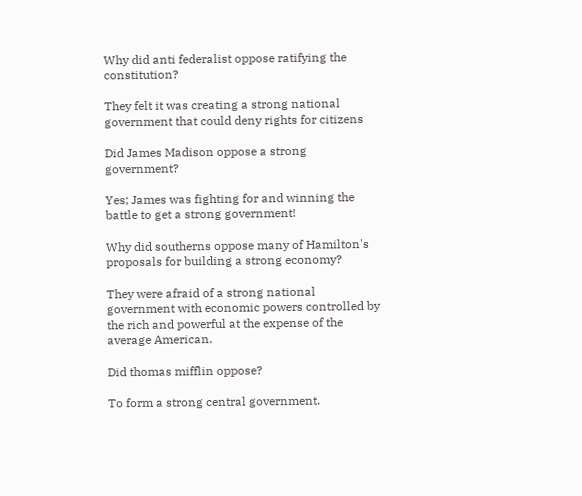Why did anti federalist oppose ratifying the constitution?

They felt it was creating a strong national government that could deny rights for citizens

Did James Madison oppose a strong government?

Yes; James was fighting for and winning the battle to get a strong government!

Why did southerns oppose many of Hamilton's proposals for building a strong economy?

They were afraid of a strong national government with economic powers controlled by the rich and powerful at the expense of the average American.

Did thomas mifflin oppose?

To form a strong central government.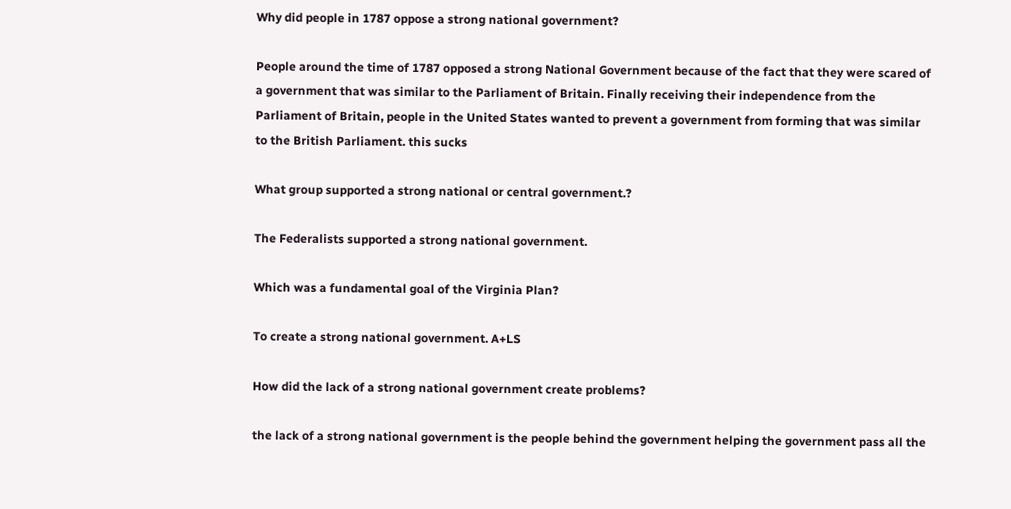Why did people in 1787 oppose a strong national government?

People around the time of 1787 opposed a strong National Government because of the fact that they were scared of a government that was similar to the Parliament of Britain. Finally receiving their independence from the Parliament of Britain, people in the United States wanted to prevent a government from forming that was similar to the British Parliament. this sucks

What group supported a strong national or central government.?

The Federalists supported a strong national government.

Which was a fundamental goal of the Virginia Plan?

To create a strong national government. A+LS

How did the lack of a strong national government create problems?

the lack of a strong national government is the people behind the government helping the government pass all the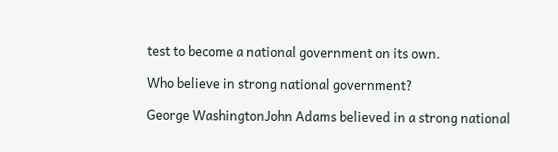test to become a national government on its own.

Who believe in strong national government?

George WashingtonJohn Adams believed in a strong national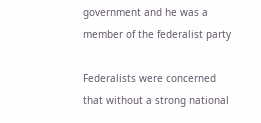government and he was a member of the federalist party

Federalists were concerned that without a strong national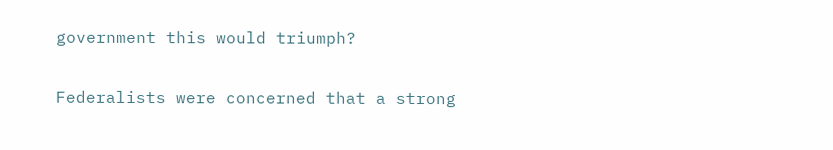government this would triumph?

Federalists were concerned that a strong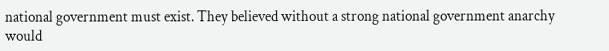national government must exist. They believed without a strong national government anarchy would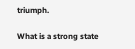triumph.

What is a strong state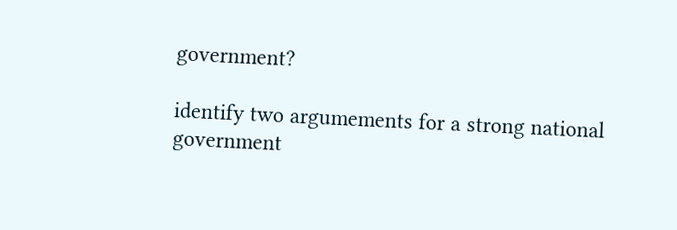government?

identify two argumements for a strong national government